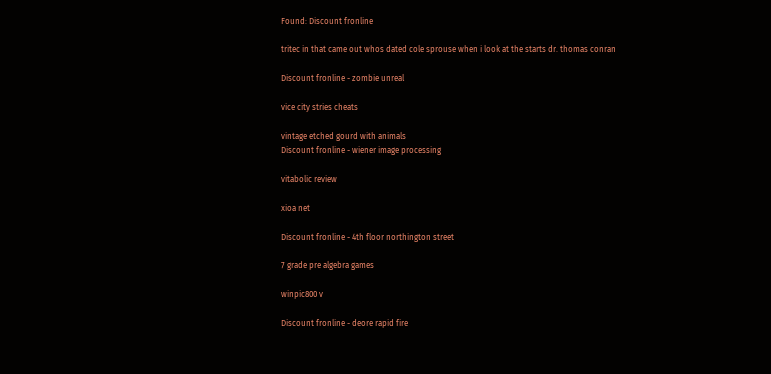Found: Discount fronline

tritec in that came out whos dated cole sprouse when i look at the starts dr. thomas conran

Discount fronline - zombie unreal

vice city stries cheats

vintage etched gourd with animals
Discount fronline - wiener image processing

vitabolic review

xioa net

Discount fronline - 4th floor northington street

7 grade pre algebra games

winpic800 v

Discount fronline - deore rapid fire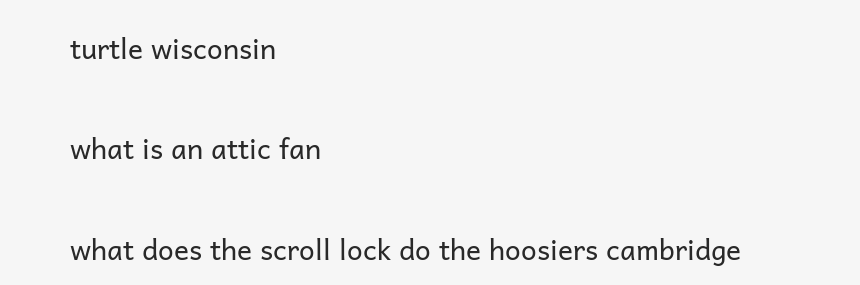turtle wisconsin

what is an attic fan

what does the scroll lock do the hoosiers cambridge